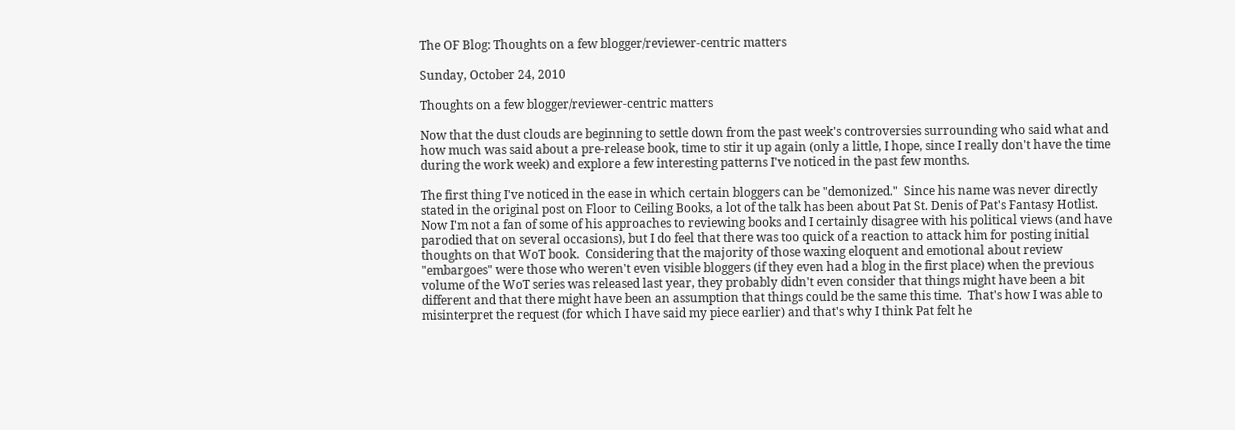The OF Blog: Thoughts on a few blogger/reviewer-centric matters

Sunday, October 24, 2010

Thoughts on a few blogger/reviewer-centric matters

Now that the dust clouds are beginning to settle down from the past week's controversies surrounding who said what and how much was said about a pre-release book, time to stir it up again (only a little, I hope, since I really don't have the time during the work week) and explore a few interesting patterns I've noticed in the past few months.

The first thing I've noticed in the ease in which certain bloggers can be "demonized."  Since his name was never directly stated in the original post on Floor to Ceiling Books, a lot of the talk has been about Pat St. Denis of Pat's Fantasy Hotlist.  Now I'm not a fan of some of his approaches to reviewing books and I certainly disagree with his political views (and have parodied that on several occasions), but I do feel that there was too quick of a reaction to attack him for posting initial thoughts on that WoT book.  Considering that the majority of those waxing eloquent and emotional about review "embargoes" were those who weren't even visible bloggers (if they even had a blog in the first place) when the previous volume of the WoT series was released last year, they probably didn't even consider that things might have been a bit different and that there might have been an assumption that things could be the same this time.  That's how I was able to misinterpret the request (for which I have said my piece earlier) and that's why I think Pat felt he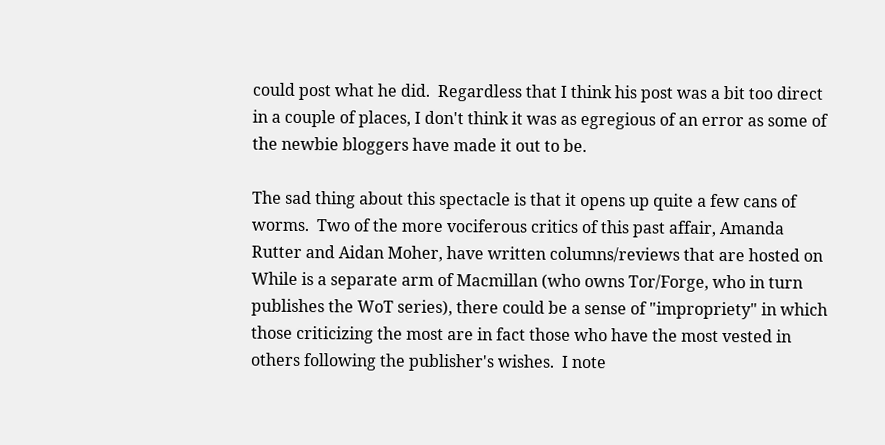could post what he did.  Regardless that I think his post was a bit too direct in a couple of places, I don't think it was as egregious of an error as some of the newbie bloggers have made it out to be.

The sad thing about this spectacle is that it opens up quite a few cans of worms.  Two of the more vociferous critics of this past affair, Amanda Rutter and Aidan Moher, have written columns/reviews that are hosted on  While is a separate arm of Macmillan (who owns Tor/Forge, who in turn publishes the WoT series), there could be a sense of "impropriety" in which those criticizing the most are in fact those who have the most vested in others following the publisher's wishes.  I note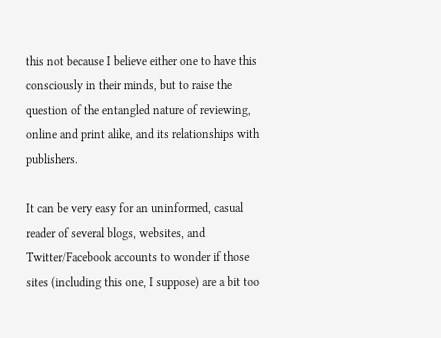this not because I believe either one to have this consciously in their minds, but to raise the question of the entangled nature of reviewing, online and print alike, and its relationships with publishers.

It can be very easy for an uninformed, casual reader of several blogs, websites, and Twitter/Facebook accounts to wonder if those sites (including this one, I suppose) are a bit too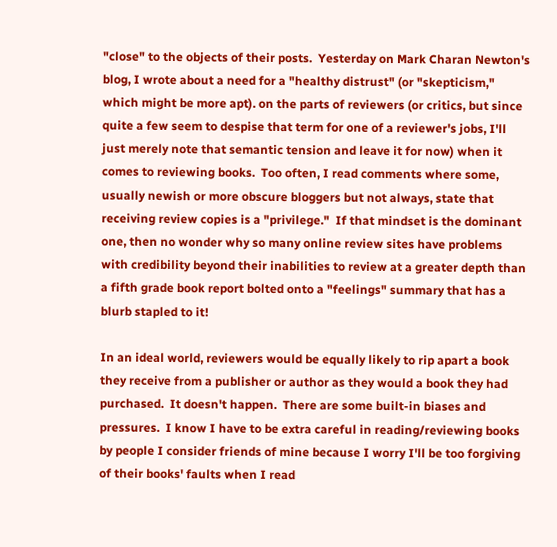"close" to the objects of their posts.  Yesterday on Mark Charan Newton's blog, I wrote about a need for a "healthy distrust" (or "skepticism," which might be more apt). on the parts of reviewers (or critics, but since quite a few seem to despise that term for one of a reviewer's jobs, I'll just merely note that semantic tension and leave it for now) when it comes to reviewing books.  Too often, I read comments where some, usually newish or more obscure bloggers but not always, state that receiving review copies is a "privilege."  If that mindset is the dominant one, then no wonder why so many online review sites have problems with credibility beyond their inabilities to review at a greater depth than a fifth grade book report bolted onto a "feelings" summary that has a blurb stapled to it!

In an ideal world, reviewers would be equally likely to rip apart a book they receive from a publisher or author as they would a book they had purchased.  It doesn't happen.  There are some built-in biases and pressures.  I know I have to be extra careful in reading/reviewing books by people I consider friends of mine because I worry I'll be too forgiving of their books' faults when I read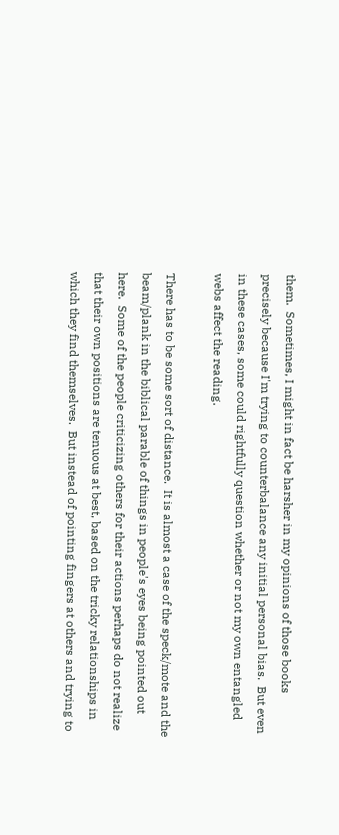them.  Sometimes, I might in fact be harsher in my opinions of those books precisely because I'm trying to counterbalance any initial personal bias.  But even in these cases, some could rightfully question whether or not my own entangled webs affect the reading.

There has to be some sort of distance.  It is almost a case of the speck/mote and the beam/plank in the biblical parable of things in people's eyes being pointed out here.  Some of the people criticizing others for their actions perhaps do not realize that their own positions are tenuous at best, based on the tricky relationships in which they find themselves.  But instead of pointing fingers at others and trying to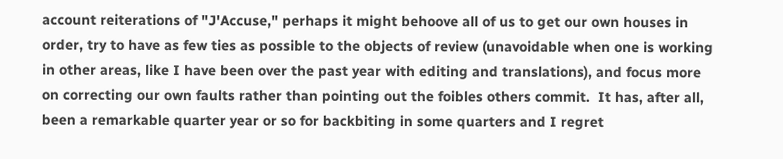account reiterations of "J'Accuse," perhaps it might behoove all of us to get our own houses in order, try to have as few ties as possible to the objects of review (unavoidable when one is working in other areas, like I have been over the past year with editing and translations), and focus more on correcting our own faults rather than pointing out the foibles others commit.  It has, after all, been a remarkable quarter year or so for backbiting in some quarters and I regret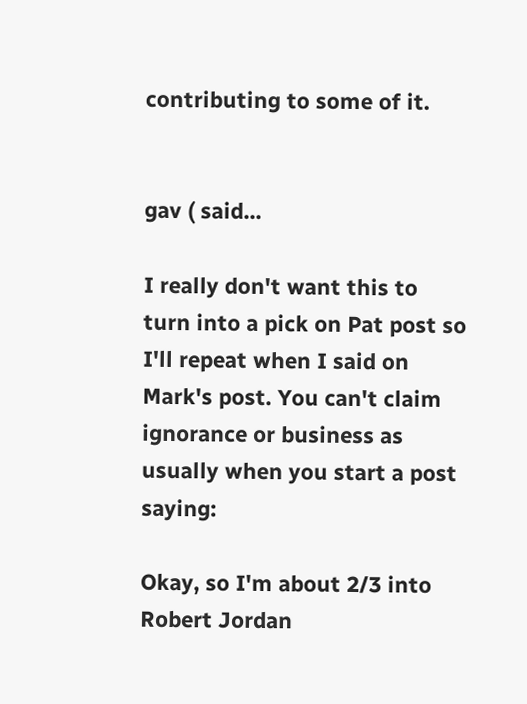contributing to some of it.


gav ( said...

I really don't want this to turn into a pick on Pat post so I'll repeat when I said on Mark's post. You can't claim ignorance or business as usually when you start a post saying:

Okay, so I'm about 2/3 into Robert Jordan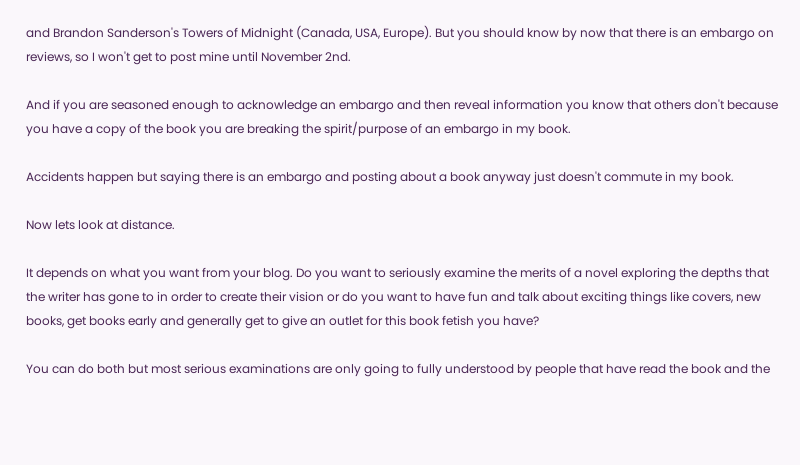and Brandon Sanderson's Towers of Midnight (Canada, USA, Europe). But you should know by now that there is an embargo on reviews, so I won't get to post mine until November 2nd.

And if you are seasoned enough to acknowledge an embargo and then reveal information you know that others don't because you have a copy of the book you are breaking the spirit/purpose of an embargo in my book.

Accidents happen but saying there is an embargo and posting about a book anyway just doesn't commute in my book.

Now lets look at distance.

It depends on what you want from your blog. Do you want to seriously examine the merits of a novel exploring the depths that the writer has gone to in order to create their vision or do you want to have fun and talk about exciting things like covers, new books, get books early and generally get to give an outlet for this book fetish you have?

You can do both but most serious examinations are only going to fully understood by people that have read the book and the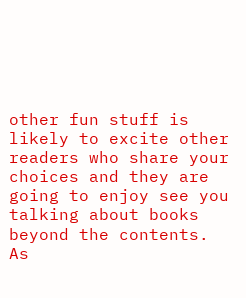other fun stuff is likely to excite other readers who share your choices and they are going to enjoy see you talking about books beyond the contents. As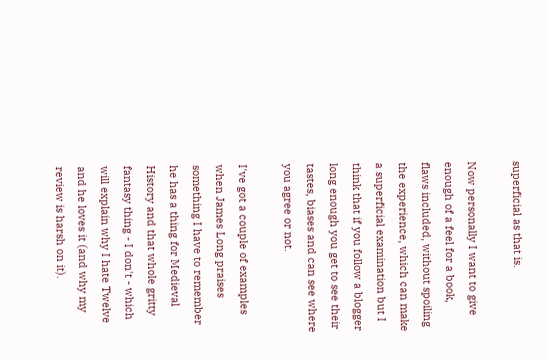superficial as that is.

Now personally I want to give enough of a feel for a book, flaws included, without spoiling the experience, which can make a superficial examination but I think that if you follow a blogger long enough you get to see their tastes, biases and can see where you agree or not.

I've got a couple of examples when James Long praises something I have to remember he has a thing for Medieval History and that whole gritty fantasy thing - I don't - which will explain why I hate Twelve and he loves it (and why my review is harsh on it).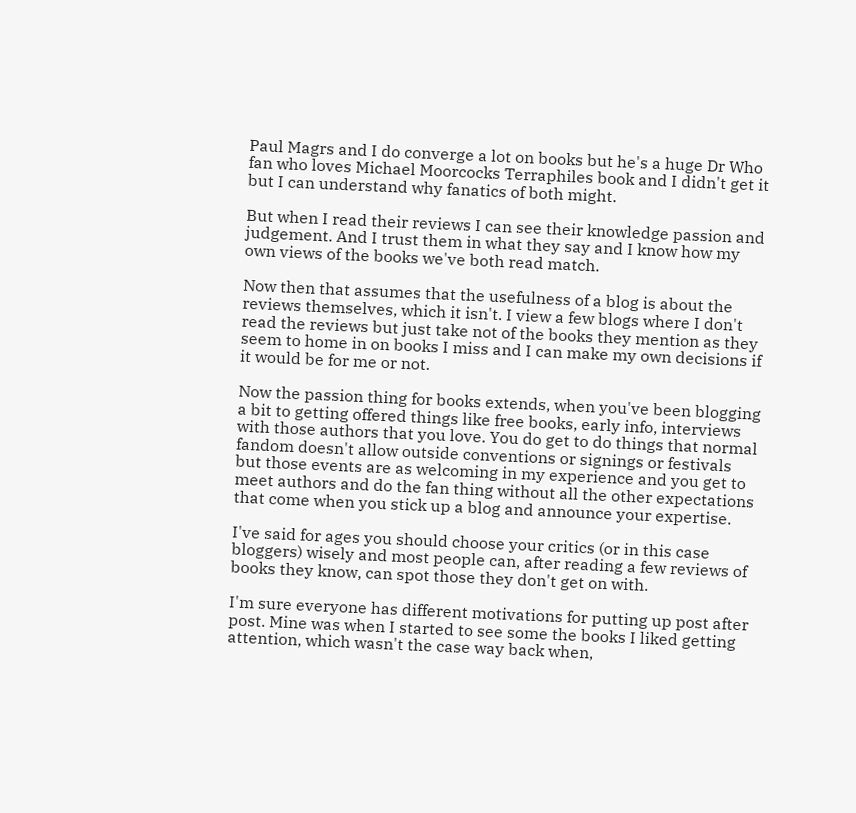Paul Magrs and I do converge a lot on books but he's a huge Dr Who fan who loves Michael Moorcocks Terraphiles book and I didn't get it but I can understand why fanatics of both might.

But when I read their reviews I can see their knowledge passion and judgement. And I trust them in what they say and I know how my own views of the books we've both read match.

Now then that assumes that the usefulness of a blog is about the reviews themselves, which it isn't. I view a few blogs where I don't read the reviews but just take not of the books they mention as they seem to home in on books I miss and I can make my own decisions if it would be for me or not.

Now the passion thing for books extends, when you've been blogging a bit to getting offered things like free books, early info, interviews with those authors that you love. You do get to do things that normal fandom doesn't allow outside conventions or signings or festivals but those events are as welcoming in my experience and you get to meet authors and do the fan thing without all the other expectations that come when you stick up a blog and announce your expertise.

I've said for ages you should choose your critics (or in this case bloggers) wisely and most people can, after reading a few reviews of books they know, can spot those they don't get on with.

I'm sure everyone has different motivations for putting up post after post. Mine was when I started to see some the books I liked getting attention, which wasn't the case way back when,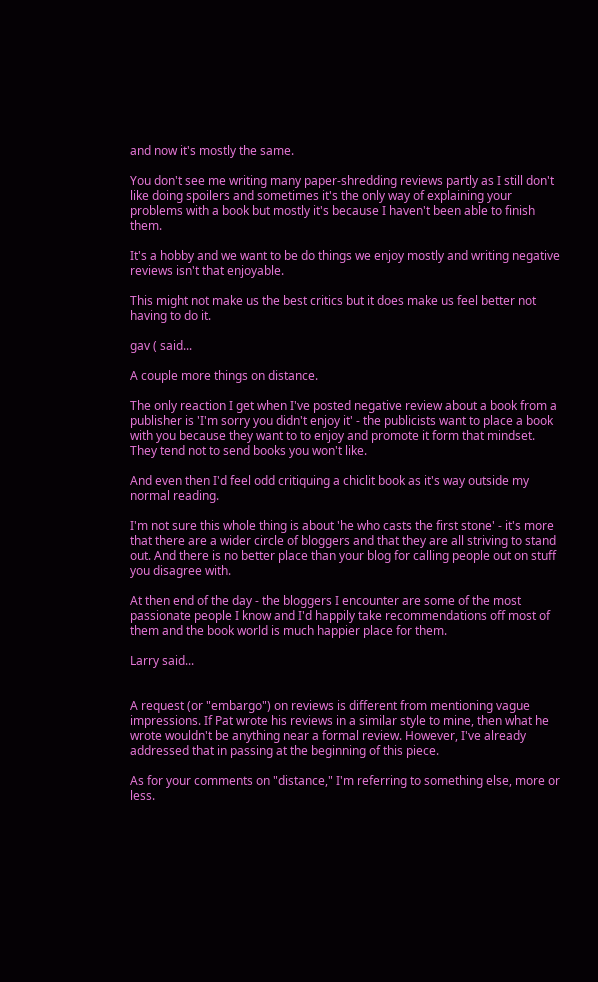and now it's mostly the same.

You don't see me writing many paper-shredding reviews partly as I still don't like doing spoilers and sometimes it's the only way of explaining your problems with a book but mostly it's because I haven't been able to finish them.

It's a hobby and we want to be do things we enjoy mostly and writing negative reviews isn't that enjoyable.

This might not make us the best critics but it does make us feel better not having to do it.

gav ( said...

A couple more things on distance.

The only reaction I get when I've posted negative review about a book from a publisher is 'I'm sorry you didn't enjoy it' - the publicists want to place a book with you because they want to to enjoy and promote it form that mindset. They tend not to send books you won't like.

And even then I'd feel odd critiquing a chiclit book as it's way outside my normal reading.

I'm not sure this whole thing is about 'he who casts the first stone' - it's more that there are a wider circle of bloggers and that they are all striving to stand out. And there is no better place than your blog for calling people out on stuff you disagree with.

At then end of the day - the bloggers I encounter are some of the most passionate people I know and I'd happily take recommendations off most of them and the book world is much happier place for them.

Larry said...


A request (or "embargo") on reviews is different from mentioning vague impressions. If Pat wrote his reviews in a similar style to mine, then what he wrote wouldn't be anything near a formal review. However, I've already addressed that in passing at the beginning of this piece.

As for your comments on "distance," I'm referring to something else, more or less.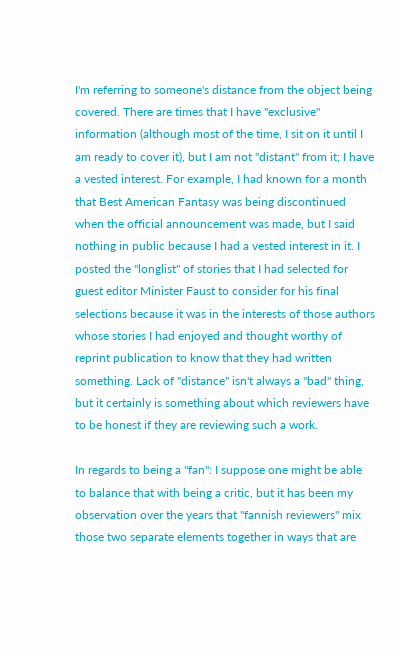I'm referring to someone's distance from the object being covered. There are times that I have "exclusive" information (although most of the time, I sit on it until I am ready to cover it), but I am not "distant" from it; I have a vested interest. For example, I had known for a month that Best American Fantasy was being discontinued when the official announcement was made, but I said nothing in public because I had a vested interest in it. I posted the "longlist" of stories that I had selected for guest editor Minister Faust to consider for his final selections because it was in the interests of those authors whose stories I had enjoyed and thought worthy of reprint publication to know that they had written something. Lack of "distance" isn't always a "bad" thing, but it certainly is something about which reviewers have to be honest if they are reviewing such a work.

In regards to being a "fan": I suppose one might be able to balance that with being a critic, but it has been my observation over the years that "fannish reviewers" mix those two separate elements together in ways that are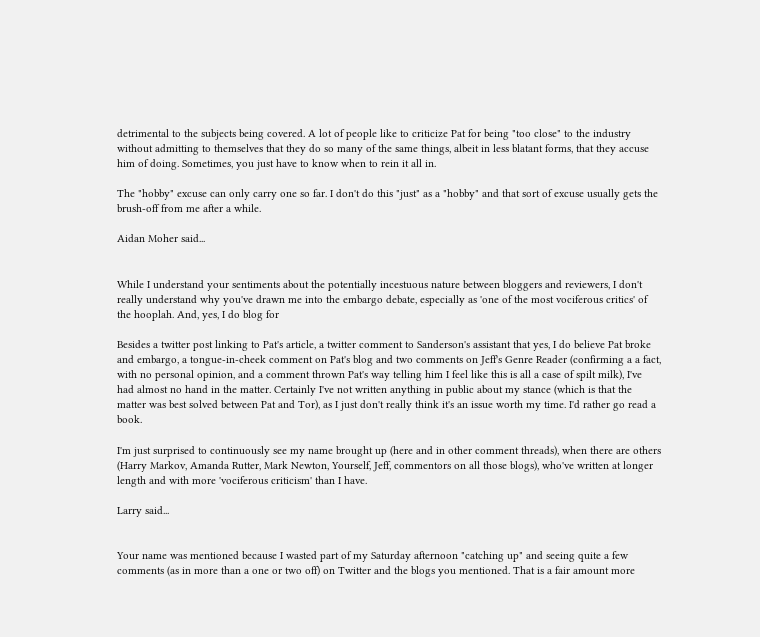detrimental to the subjects being covered. A lot of people like to criticize Pat for being "too close" to the industry without admitting to themselves that they do so many of the same things, albeit in less blatant forms, that they accuse him of doing. Sometimes, you just have to know when to rein it all in.

The "hobby" excuse can only carry one so far. I don't do this "just" as a "hobby" and that sort of excuse usually gets the brush-off from me after a while.

Aidan Moher said...


While I understand your sentiments about the potentially incestuous nature between bloggers and reviewers, I don't really understand why you've drawn me into the embargo debate, especially as 'one of the most vociferous critics' of the hooplah. And, yes, I do blog for

Besides a twitter post linking to Pat's article, a twitter comment to Sanderson's assistant that yes, I do believe Pat broke and embargo, a tongue-in-cheek comment on Pat's blog and two comments on Jeff's Genre Reader (confirming a a fact, with no personal opinion, and a comment thrown Pat's way telling him I feel like this is all a case of spilt milk), I've had almost no hand in the matter. Certainly I've not written anything in public about my stance (which is that the matter was best solved between Pat and Tor), as I just don't really think it's an issue worth my time. I'd rather go read a book.

I'm just surprised to continuously see my name brought up (here and in other comment threads), when there are others (Harry Markov, Amanda Rutter, Mark Newton, Yourself, Jeff, commentors on all those blogs), who've written at longer length and with more 'vociferous criticism' than I have.

Larry said...


Your name was mentioned because I wasted part of my Saturday afternoon "catching up" and seeing quite a few comments (as in more than a one or two off) on Twitter and the blogs you mentioned. That is a fair amount more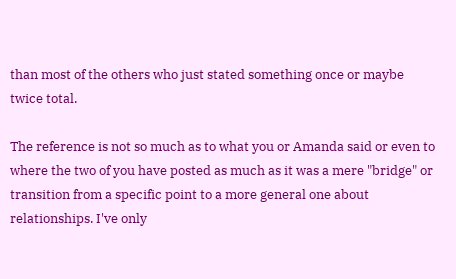than most of the others who just stated something once or maybe twice total.

The reference is not so much as to what you or Amanda said or even to where the two of you have posted as much as it was a mere "bridge" or transition from a specific point to a more general one about relationships. I've only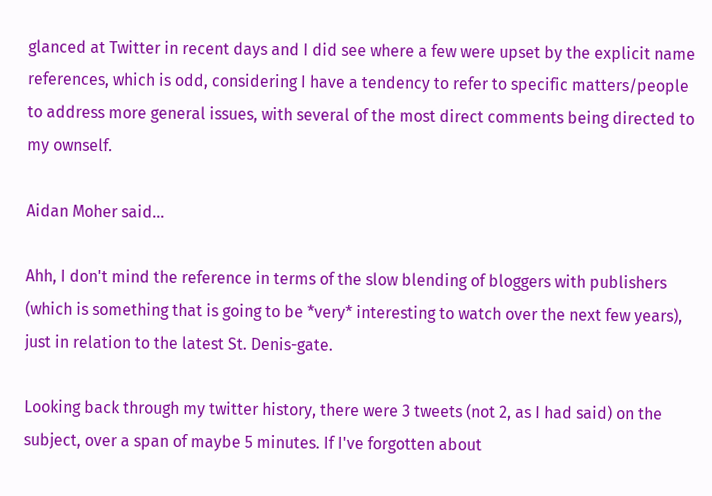glanced at Twitter in recent days and I did see where a few were upset by the explicit name references, which is odd, considering I have a tendency to refer to specific matters/people to address more general issues, with several of the most direct comments being directed to my ownself.

Aidan Moher said...

Ahh, I don't mind the reference in terms of the slow blending of bloggers with publishers (which is something that is going to be *very* interesting to watch over the next few years), just in relation to the latest St. Denis-gate.

Looking back through my twitter history, there were 3 tweets (not 2, as I had said) on the subject, over a span of maybe 5 minutes. If I've forgotten about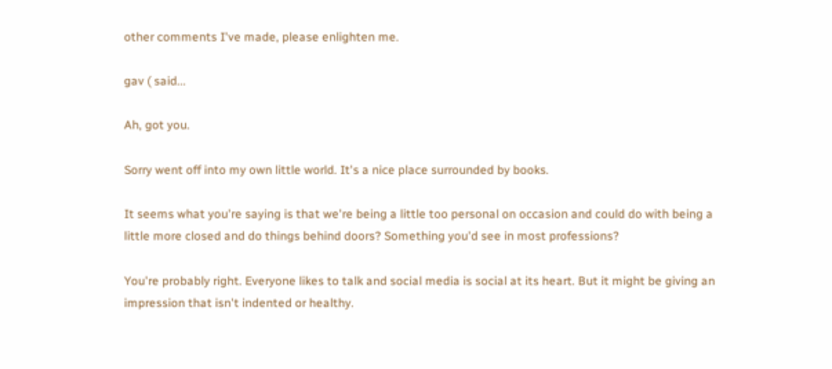other comments I've made, please enlighten me.

gav ( said...

Ah, got you.

Sorry went off into my own little world. It's a nice place surrounded by books.

It seems what you're saying is that we're being a little too personal on occasion and could do with being a little more closed and do things behind doors? Something you'd see in most professions?

You're probably right. Everyone likes to talk and social media is social at its heart. But it might be giving an impression that isn't indented or healthy.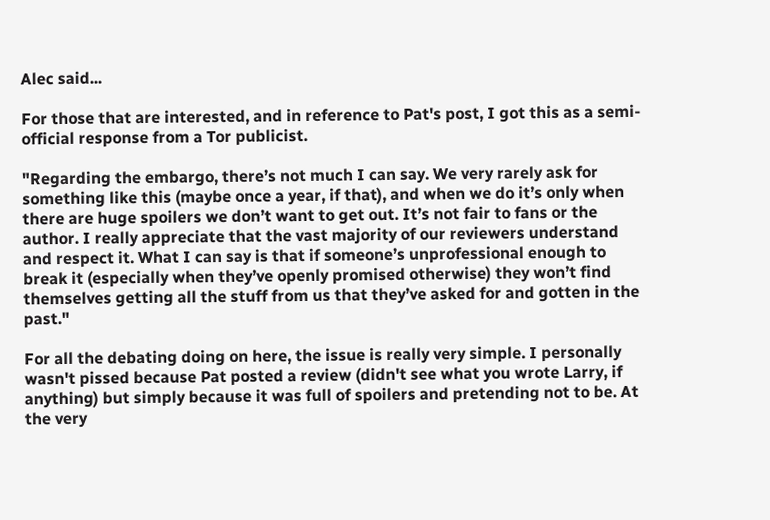Alec said...

For those that are interested, and in reference to Pat's post, I got this as a semi-official response from a Tor publicist.

"Regarding the embargo, there’s not much I can say. We very rarely ask for something like this (maybe once a year, if that), and when we do it’s only when there are huge spoilers we don’t want to get out. It’s not fair to fans or the author. I really appreciate that the vast majority of our reviewers understand and respect it. What I can say is that if someone’s unprofessional enough to break it (especially when they’ve openly promised otherwise) they won’t find themselves getting all the stuff from us that they’ve asked for and gotten in the past."

For all the debating doing on here, the issue is really very simple. I personally wasn't pissed because Pat posted a review (didn't see what you wrote Larry, if anything) but simply because it was full of spoilers and pretending not to be. At the very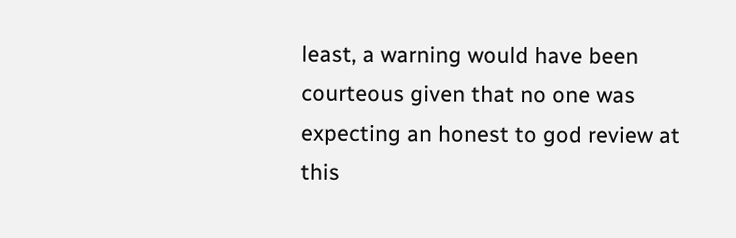least, a warning would have been courteous given that no one was expecting an honest to god review at this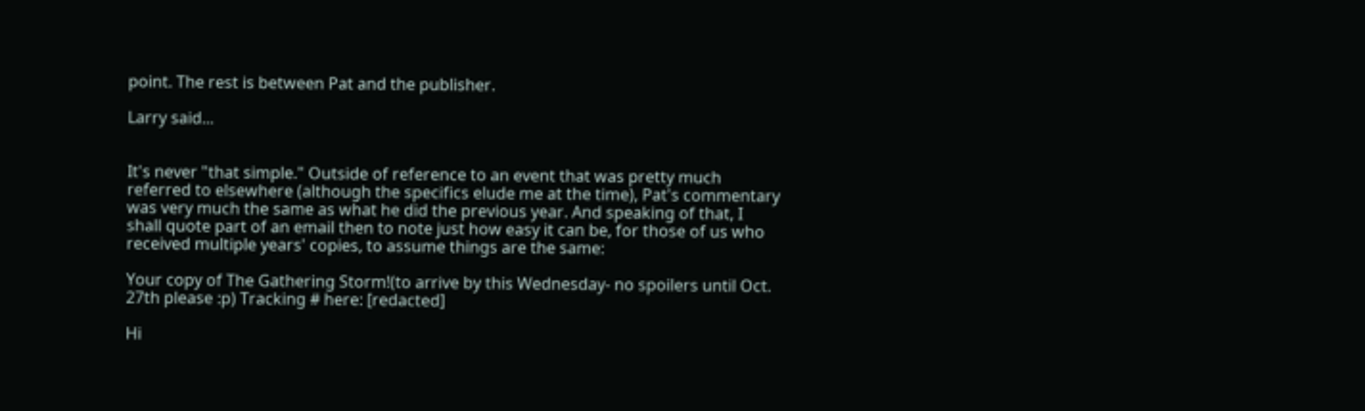point. The rest is between Pat and the publisher.

Larry said...


It's never "that simple." Outside of reference to an event that was pretty much referred to elsewhere (although the specifics elude me at the time), Pat's commentary was very much the same as what he did the previous year. And speaking of that, I shall quote part of an email then to note just how easy it can be, for those of us who received multiple years' copies, to assume things are the same:

Your copy of The Gathering Storm!(to arrive by this Wednesday- no spoilers until Oct. 27th please :p) Tracking # here: [redacted]

Hi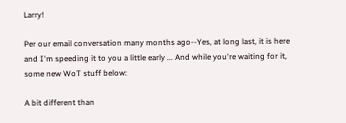Larry!

Per our email conversation many months ago--Yes, at long last, it is here and I'm speeding it to you a little early ... And while you're waiting for it, some new WoT stuff below:

A bit different than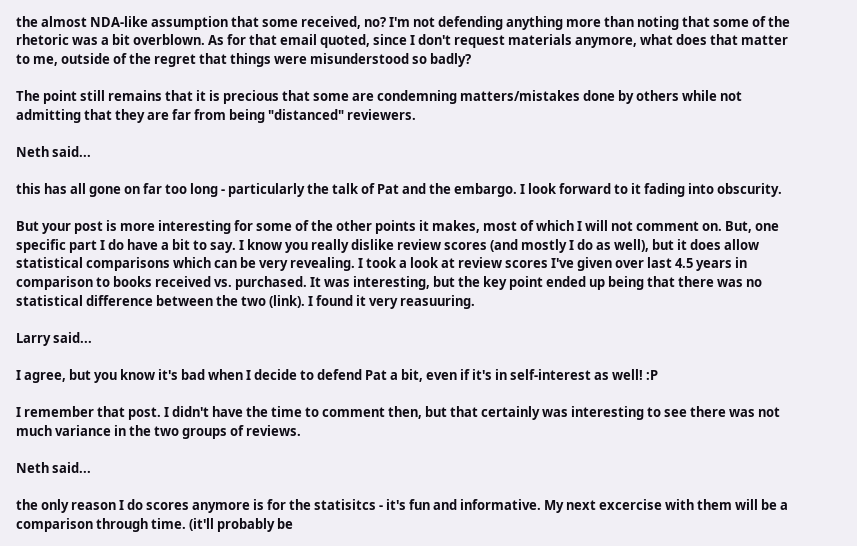the almost NDA-like assumption that some received, no? I'm not defending anything more than noting that some of the rhetoric was a bit overblown. As for that email quoted, since I don't request materials anymore, what does that matter to me, outside of the regret that things were misunderstood so badly?

The point still remains that it is precious that some are condemning matters/mistakes done by others while not admitting that they are far from being "distanced" reviewers.

Neth said...

this has all gone on far too long - particularly the talk of Pat and the embargo. I look forward to it fading into obscurity.

But your post is more interesting for some of the other points it makes, most of which I will not comment on. But, one specific part I do have a bit to say. I know you really dislike review scores (and mostly I do as well), but it does allow statistical comparisons which can be very revealing. I took a look at review scores I've given over last 4.5 years in comparison to books received vs. purchased. It was interesting, but the key point ended up being that there was no statistical difference between the two (link). I found it very reasuuring.

Larry said...

I agree, but you know it's bad when I decide to defend Pat a bit, even if it's in self-interest as well! :P

I remember that post. I didn't have the time to comment then, but that certainly was interesting to see there was not much variance in the two groups of reviews.

Neth said...

the only reason I do scores anymore is for the statisitcs - it's fun and informative. My next excercise with them will be a comparison through time. (it'll probably be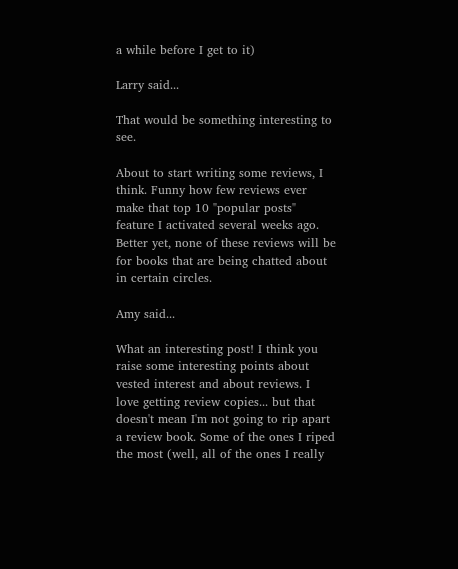a while before I get to it)

Larry said...

That would be something interesting to see.

About to start writing some reviews, I think. Funny how few reviews ever make that top 10 "popular posts" feature I activated several weeks ago. Better yet, none of these reviews will be for books that are being chatted about in certain circles.

Amy said...

What an interesting post! I think you raise some interesting points about vested interest and about reviews. I love getting review copies... but that doesn't mean I'm not going to rip apart a review book. Some of the ones I riped the most (well, all of the ones I really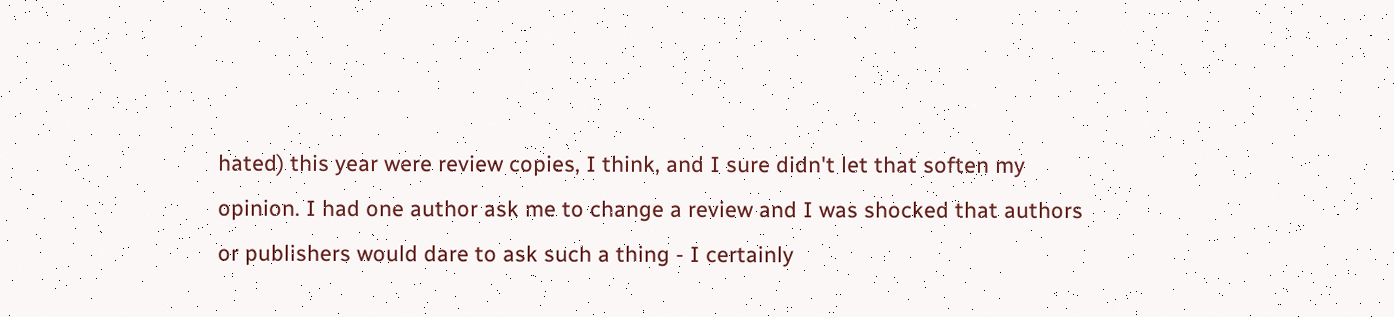hated) this year were review copies, I think, and I sure didn't let that soften my opinion. I had one author ask me to change a review and I was shocked that authors or publishers would dare to ask such a thing - I certainly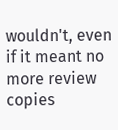wouldn't, even if it meant no more review copies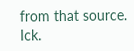from that source. Ick.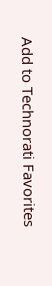Add to Technorati Favorites